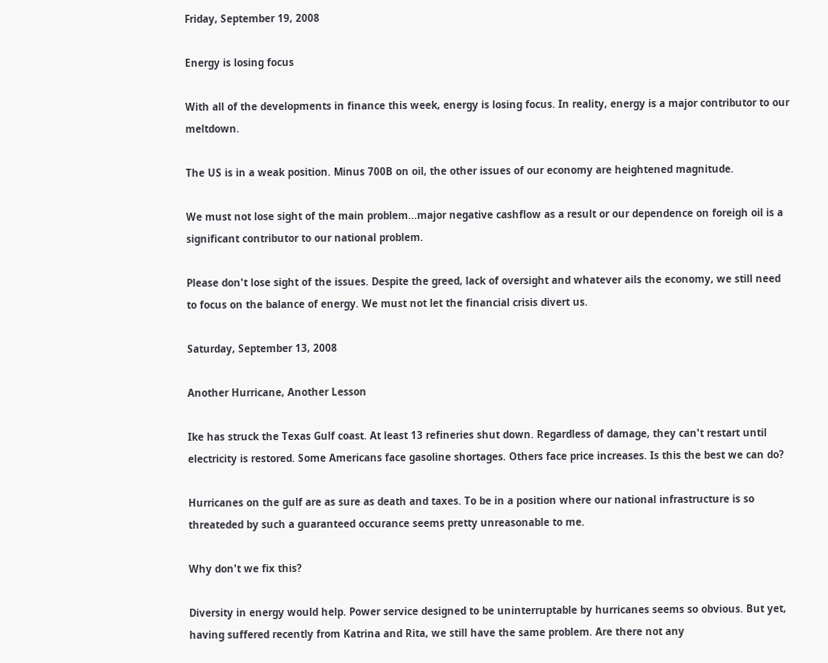Friday, September 19, 2008

Energy is losing focus

With all of the developments in finance this week, energy is losing focus. In reality, energy is a major contributor to our meltdown.

The US is in a weak position. Minus 700B on oil, the other issues of our economy are heightened magnitude.

We must not lose sight of the main problem...major negative cashflow as a result or our dependence on foreigh oil is a significant contributor to our national problem.

Please don't lose sight of the issues. Despite the greed, lack of oversight and whatever ails the economy, we still need to focus on the balance of energy. We must not let the financial crisis divert us.

Saturday, September 13, 2008

Another Hurricane, Another Lesson

Ike has struck the Texas Gulf coast. At least 13 refineries shut down. Regardless of damage, they can't restart until electricity is restored. Some Americans face gasoline shortages. Others face price increases. Is this the best we can do?

Hurricanes on the gulf are as sure as death and taxes. To be in a position where our national infrastructure is so threateded by such a guaranteed occurance seems pretty unreasonable to me.

Why don't we fix this?

Diversity in energy would help. Power service designed to be uninterruptable by hurricanes seems so obvious. But yet, having suffered recently from Katrina and Rita, we still have the same problem. Are there not any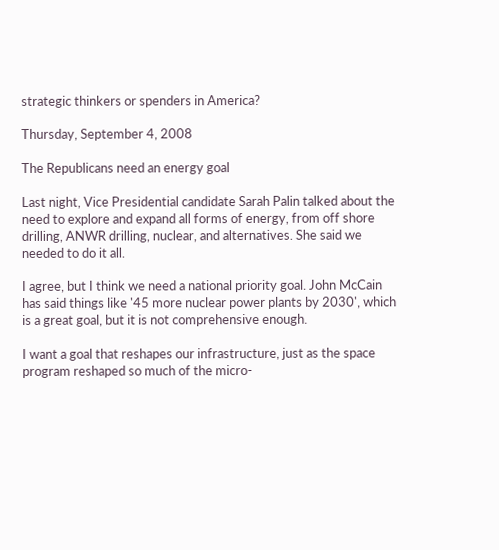strategic thinkers or spenders in America?

Thursday, September 4, 2008

The Republicans need an energy goal

Last night, Vice Presidential candidate Sarah Palin talked about the need to explore and expand all forms of energy, from off shore drilling, ANWR drilling, nuclear, and alternatives. She said we needed to do it all.

I agree, but I think we need a national priority goal. John McCain has said things like '45 more nuclear power plants by 2030', which is a great goal, but it is not comprehensive enough.

I want a goal that reshapes our infrastructure, just as the space program reshaped so much of the micro-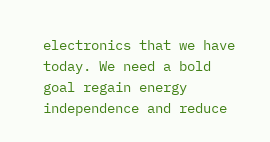electronics that we have today. We need a bold goal regain energy independence and reduce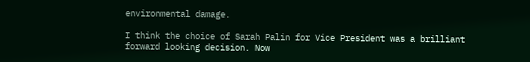environmental damage.

I think the choice of Sarah Palin for Vice President was a brilliant forward looking decision. Now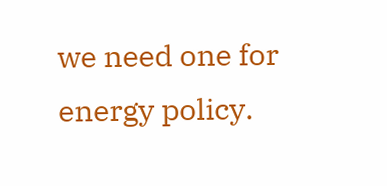we need one for energy policy.